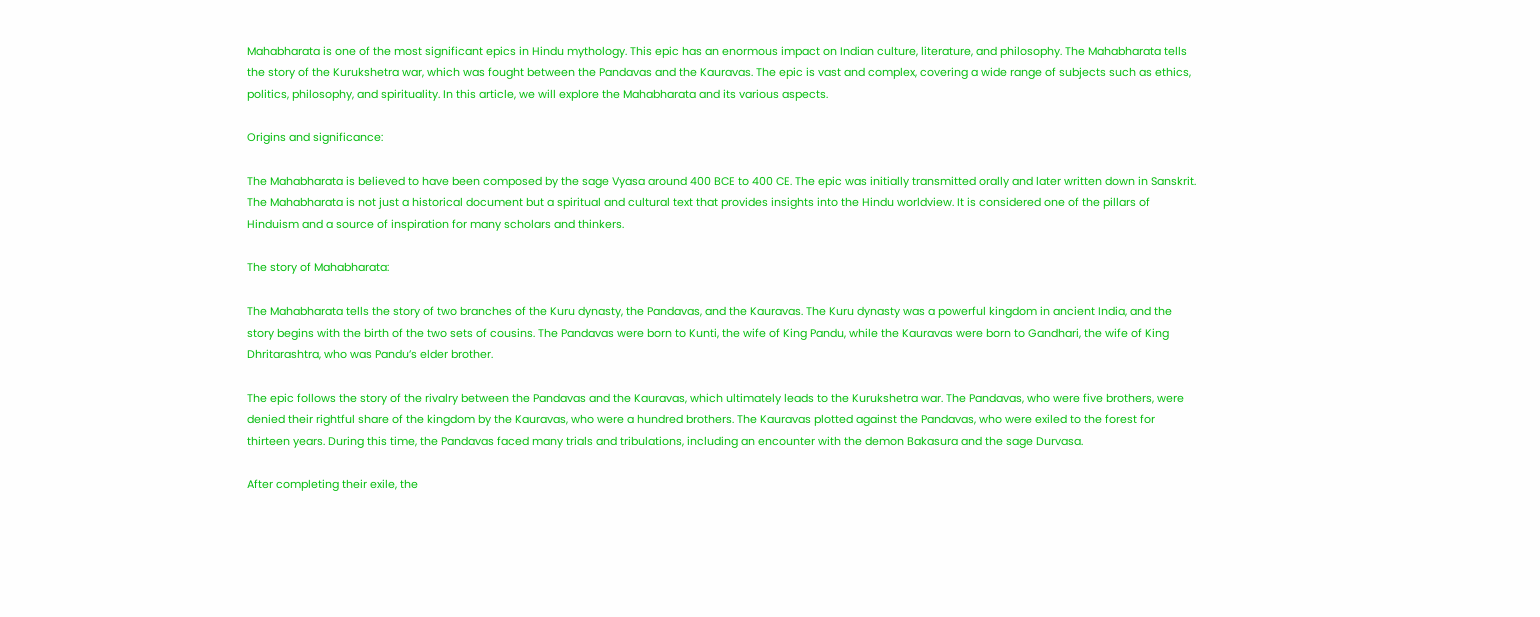Mahabharata is one of the most significant epics in Hindu mythology. This epic has an enormous impact on Indian culture, literature, and philosophy. The Mahabharata tells the story of the Kurukshetra war, which was fought between the Pandavas and the Kauravas. The epic is vast and complex, covering a wide range of subjects such as ethics, politics, philosophy, and spirituality. In this article, we will explore the Mahabharata and its various aspects.

Origins and significance:

The Mahabharata is believed to have been composed by the sage Vyasa around 400 BCE to 400 CE. The epic was initially transmitted orally and later written down in Sanskrit. The Mahabharata is not just a historical document but a spiritual and cultural text that provides insights into the Hindu worldview. It is considered one of the pillars of Hinduism and a source of inspiration for many scholars and thinkers.

The story of Mahabharata:

The Mahabharata tells the story of two branches of the Kuru dynasty, the Pandavas, and the Kauravas. The Kuru dynasty was a powerful kingdom in ancient India, and the story begins with the birth of the two sets of cousins. The Pandavas were born to Kunti, the wife of King Pandu, while the Kauravas were born to Gandhari, the wife of King Dhritarashtra, who was Pandu’s elder brother.

The epic follows the story of the rivalry between the Pandavas and the Kauravas, which ultimately leads to the Kurukshetra war. The Pandavas, who were five brothers, were denied their rightful share of the kingdom by the Kauravas, who were a hundred brothers. The Kauravas plotted against the Pandavas, who were exiled to the forest for thirteen years. During this time, the Pandavas faced many trials and tribulations, including an encounter with the demon Bakasura and the sage Durvasa.

After completing their exile, the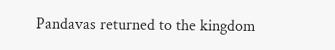Pandavas returned to the kingdom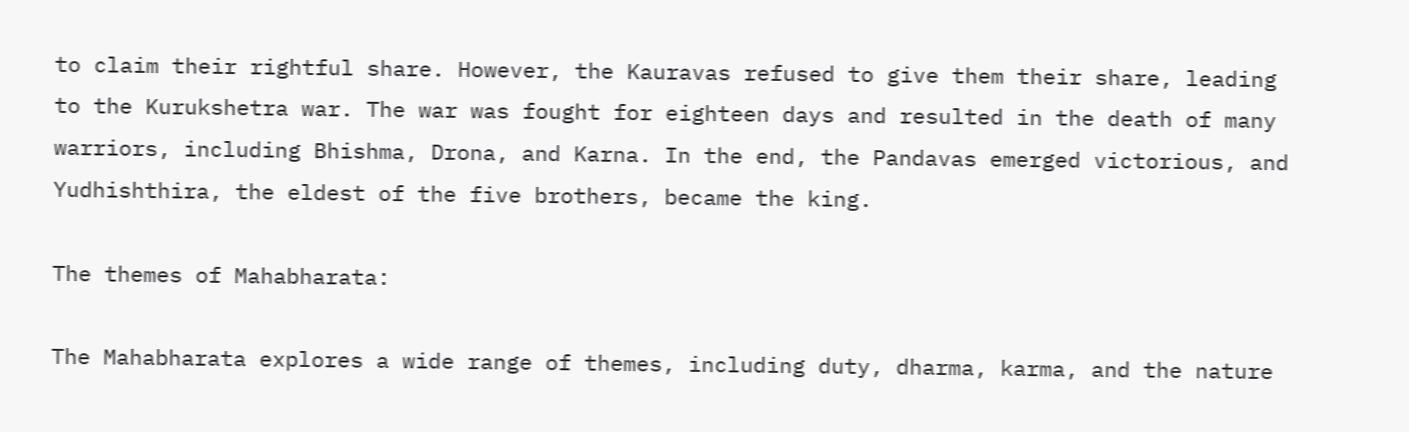to claim their rightful share. However, the Kauravas refused to give them their share, leading to the Kurukshetra war. The war was fought for eighteen days and resulted in the death of many warriors, including Bhishma, Drona, and Karna. In the end, the Pandavas emerged victorious, and Yudhishthira, the eldest of the five brothers, became the king.

The themes of Mahabharata:

The Mahabharata explores a wide range of themes, including duty, dharma, karma, and the nature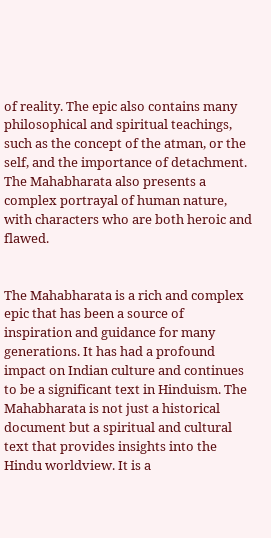of reality. The epic also contains many philosophical and spiritual teachings, such as the concept of the atman, or the self, and the importance of detachment. The Mahabharata also presents a complex portrayal of human nature, with characters who are both heroic and flawed.


The Mahabharata is a rich and complex epic that has been a source of inspiration and guidance for many generations. It has had a profound impact on Indian culture and continues to be a significant text in Hinduism. The Mahabharata is not just a historical document but a spiritual and cultural text that provides insights into the Hindu worldview. It is a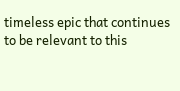timeless epic that continues to be relevant to this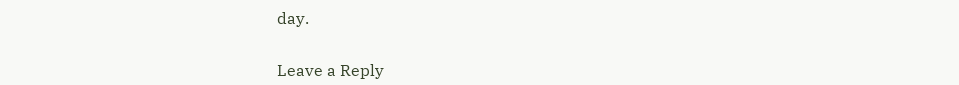day.


Leave a Reply